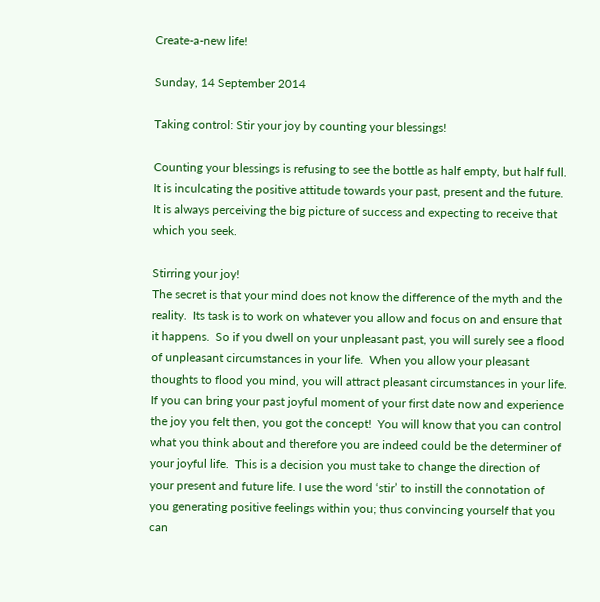Create-a-new life!

Sunday, 14 September 2014

Taking control: Stir your joy by counting your blessings!

Counting your blessings is refusing to see the bottle as half empty, but half full.  It is inculcating the positive attitude towards your past, present and the future. It is always perceiving the big picture of success and expecting to receive that which you seek.

Stirring your joy!
The secret is that your mind does not know the difference of the myth and the reality.  Its task is to work on whatever you allow and focus on and ensure that it happens.  So if you dwell on your unpleasant past, you will surely see a flood of unpleasant circumstances in your life.  When you allow your pleasant thoughts to flood you mind, you will attract pleasant circumstances in your life. If you can bring your past joyful moment of your first date now and experience the joy you felt then, you got the concept!  You will know that you can control what you think about and therefore you are indeed could be the determiner of your joyful life.  This is a decision you must take to change the direction of your present and future life. I use the word ‘stir’ to instill the connotation of you generating positive feelings within you; thus convincing yourself that you can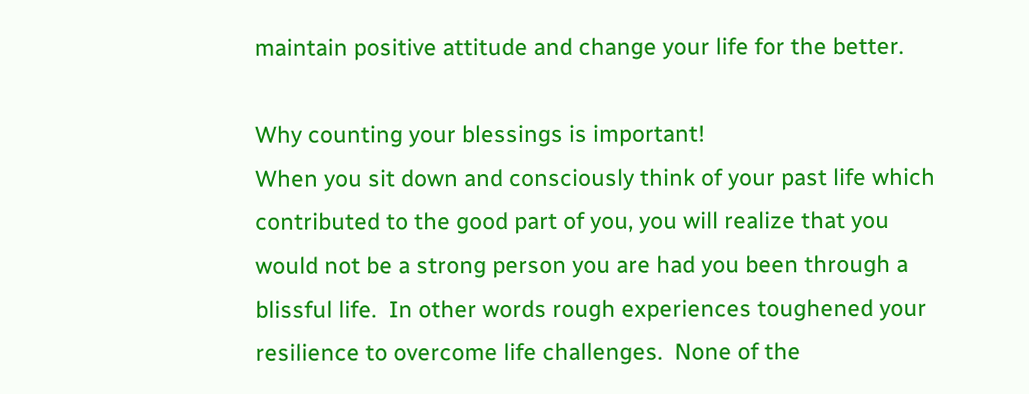maintain positive attitude and change your life for the better.

Why counting your blessings is important!
When you sit down and consciously think of your past life which contributed to the good part of you, you will realize that you would not be a strong person you are had you been through a blissful life.  In other words rough experiences toughened your resilience to overcome life challenges.  None of the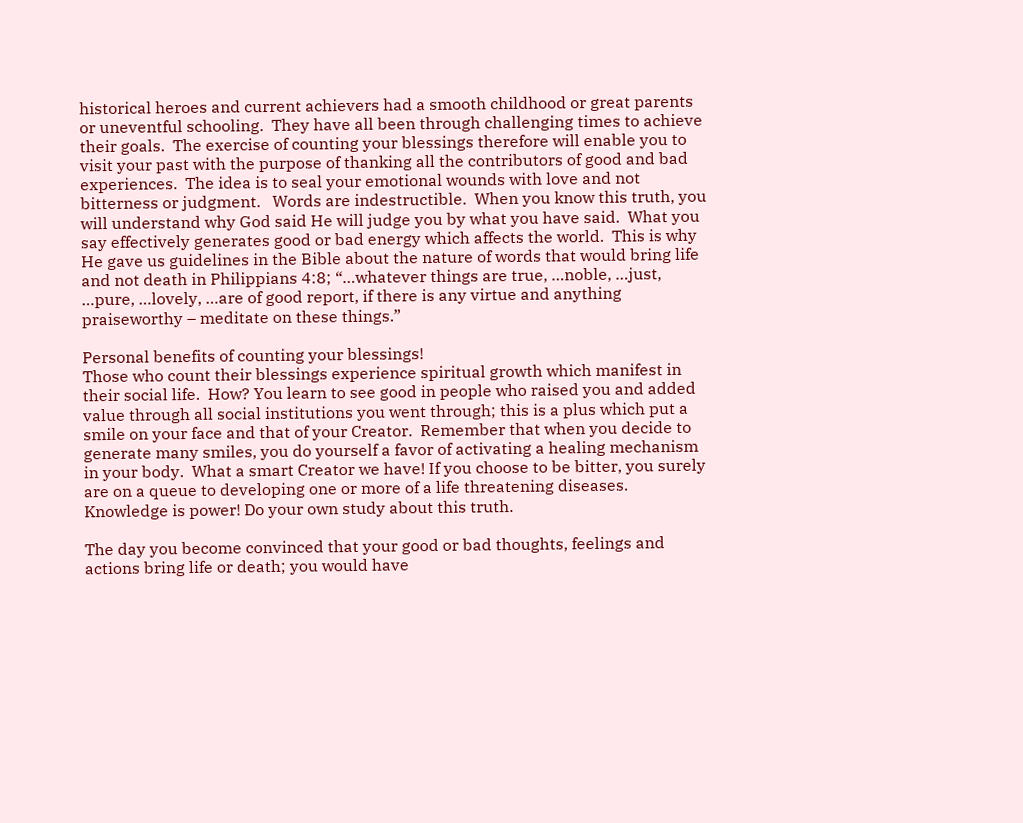historical heroes and current achievers had a smooth childhood or great parents or uneventful schooling.  They have all been through challenging times to achieve their goals.  The exercise of counting your blessings therefore will enable you to visit your past with the purpose of thanking all the contributors of good and bad experiences.  The idea is to seal your emotional wounds with love and not bitterness or judgment.   Words are indestructible.  When you know this truth, you will understand why God said He will judge you by what you have said.  What you say effectively generates good or bad energy which affects the world.  This is why He gave us guidelines in the Bible about the nature of words that would bring life and not death in Philippians 4:8; “…whatever things are true, …noble, …just, …pure, …lovely, …are of good report, if there is any virtue and anything praiseworthy – meditate on these things.”

Personal benefits of counting your blessings!
Those who count their blessings experience spiritual growth which manifest in their social life.  How? You learn to see good in people who raised you and added value through all social institutions you went through; this is a plus which put a smile on your face and that of your Creator.  Remember that when you decide to generate many smiles, you do yourself a favor of activating a healing mechanism in your body.  What a smart Creator we have! If you choose to be bitter, you surely are on a queue to developing one or more of a life threatening diseases.   Knowledge is power! Do your own study about this truth.

The day you become convinced that your good or bad thoughts, feelings and actions bring life or death; you would have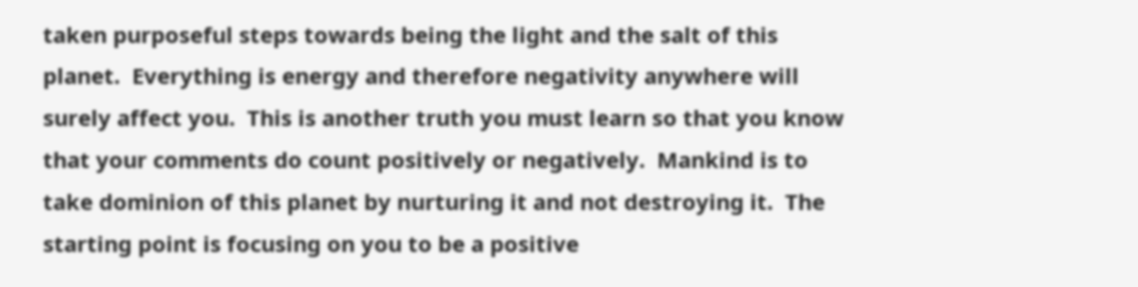taken purposeful steps towards being the light and the salt of this planet.  Everything is energy and therefore negativity anywhere will surely affect you.  This is another truth you must learn so that you know that your comments do count positively or negatively.  Mankind is to take dominion of this planet by nurturing it and not destroying it.  The starting point is focusing on you to be a positive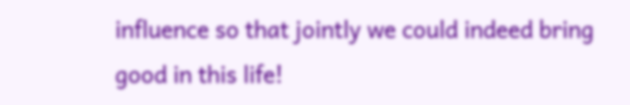influence so that jointly we could indeed bring good in this life!